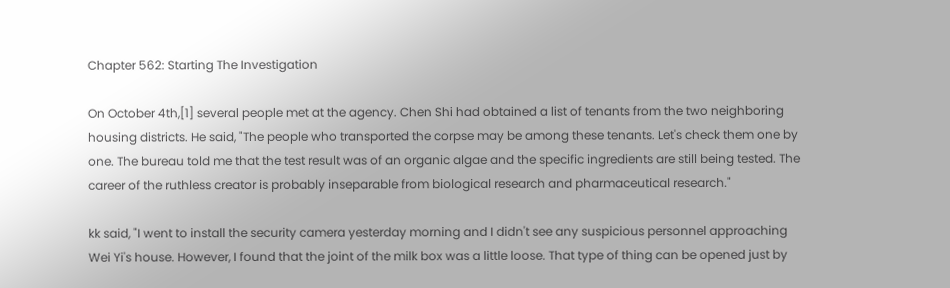Chapter 562: Starting The Investigation

On October 4th,[1] several people met at the agency. Chen Shi had obtained a list of tenants from the two neighboring housing districts. He said, "The people who transported the corpse may be among these tenants. Let's check them one by one. The bureau told me that the test result was of an organic algae and the specific ingredients are still being tested. The career of the ruthless creator is probably inseparable from biological research and pharmaceutical research."

kk said, "I went to install the security camera yesterday morning and I didn't see any suspicious personnel approaching Wei Yi's house. However, I found that the joint of the milk box was a little loose. That type of thing can be opened just by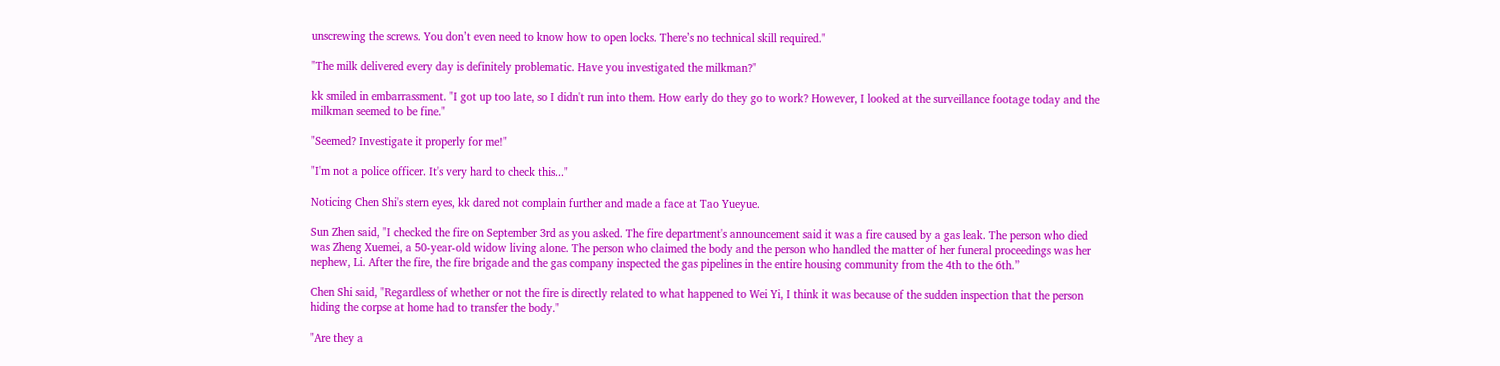unscrewing the screws. You don’t even need to know how to open locks. There’s no technical skill required."

"The milk delivered every day is definitely problematic. Have you investigated the milkman?"

kk smiled in embarrassment. "I got up too late, so I didn't run into them. How early do they go to work? However, I looked at the surveillance footage today and the milkman seemed to be fine."

"Seemed? Investigate it properly for me!"

"I'm not a police officer. It's very hard to check this..."

Noticing Chen Shi's stern eyes, kk dared not complain further and made a face at Tao Yueyue.

Sun Zhen said, "I checked the fire on September 3rd as you asked. The fire department's announcement said it was a fire caused by a gas leak. The person who died was Zheng Xuemei, a 50-year-old widow living alone. The person who claimed the body and the person who handled the matter of her funeral proceedings was her nephew, Li. After the fire, the fire brigade and the gas company inspected the gas pipelines in the entire housing community from the 4th to the 6th.”

Chen Shi said, "Regardless of whether or not the fire is directly related to what happened to Wei Yi, I think it was because of the sudden inspection that the person hiding the corpse at home had to transfer the body."

"Are they a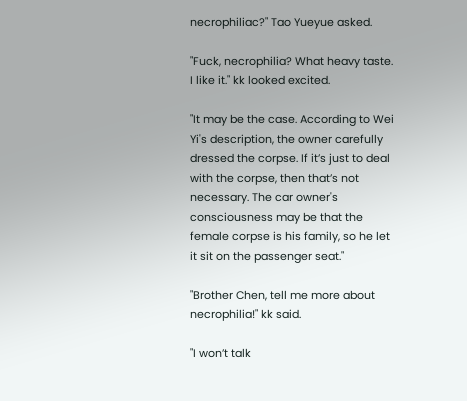necrophiliac?" Tao Yueyue asked.

"Fuck, necrophilia? What heavy taste. I like it." kk looked excited.

"It may be the case. According to Wei Yi's description, the owner carefully dressed the corpse. If it’s just to deal with the corpse, then that’s not necessary. The car owner's consciousness may be that the female corpse is his family, so he let it sit on the passenger seat."

"Brother Chen, tell me more about necrophilia!" kk said.

"I won’t talk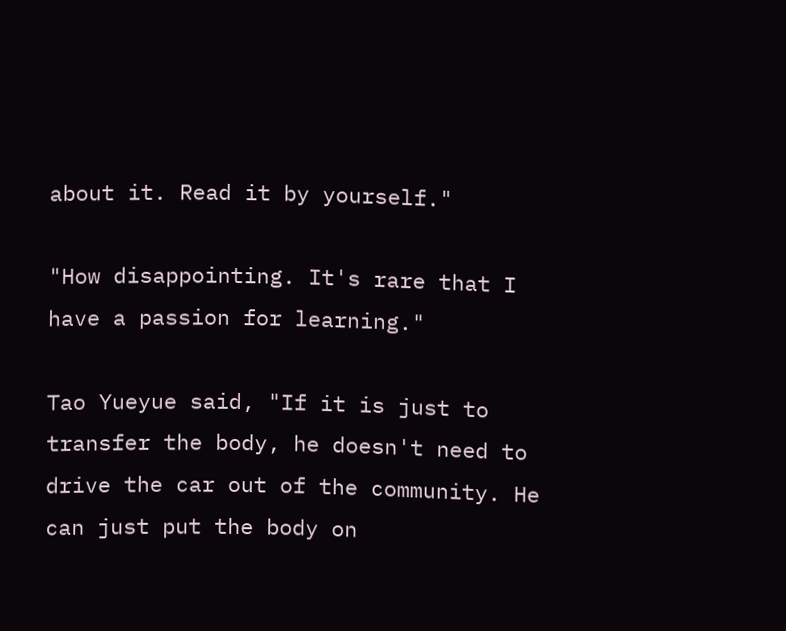about it. Read it by yourself."

"How disappointing. It's rare that I have a passion for learning."

Tao Yueyue said, "If it is just to transfer the body, he doesn't need to drive the car out of the community. He can just put the body on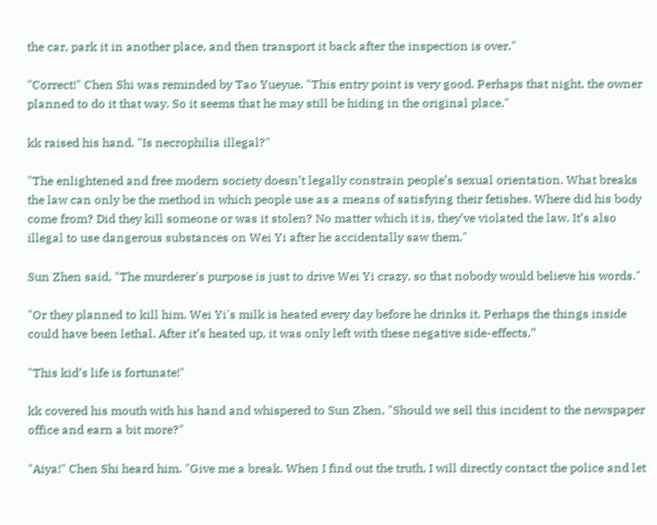the car, park it in another place, and then transport it back after the inspection is over."

"Correct!" Chen Shi was reminded by Tao Yueyue. "This entry point is very good. Perhaps that night, the owner planned to do it that way. So it seems that he may still be hiding in the original place."

kk raised his hand. "Is necrophilia illegal?"

"The enlightened and free modern society doesn’t legally constrain people’s sexual orientation. What breaks the law can only be the method in which people use as a means of satisfying their fetishes. Where did his body come from? Did they kill someone or was it stolen? No matter which it is, they’ve violated the law. It’s also illegal to use dangerous substances on Wei Yi after he accidentally saw them."

Sun Zhen said, "The murderer's purpose is just to drive Wei Yi crazy, so that nobody would believe his words."

"Or they planned to kill him. Wei Yi's milk is heated every day before he drinks it. Perhaps the things inside could have been lethal. After it’s heated up, it was only left with these negative side-effects.”

"This kid’s life is fortunate!"

kk covered his mouth with his hand and whispered to Sun Zhen, "Should we sell this incident to the newspaper office and earn a bit more?"

"Aiya!" Chen Shi heard him. "Give me a break. When I find out the truth, I will directly contact the police and let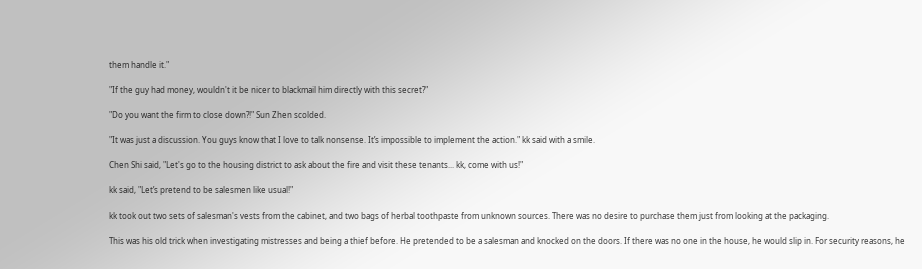them handle it."

"If the guy had money, wouldn't it be nicer to blackmail him directly with this secret?"

"Do you want the firm to close down?!" Sun Zhen scolded.

"It was just a discussion. You guys know that I love to talk nonsense. It’s impossible to implement the action." kk said with a smile.

Chen Shi said, "Let's go to the housing district to ask about the fire and visit these tenants... kk, come with us!"

kk said, "Let’s pretend to be salesmen like usual!"

kk took out two sets of salesman's vests from the cabinet, and two bags of herbal toothpaste from unknown sources. There was no desire to purchase them just from looking at the packaging.

This was his old trick when investigating mistresses and being a thief before. He pretended to be a salesman and knocked on the doors. If there was no one in the house, he would slip in. For security reasons, he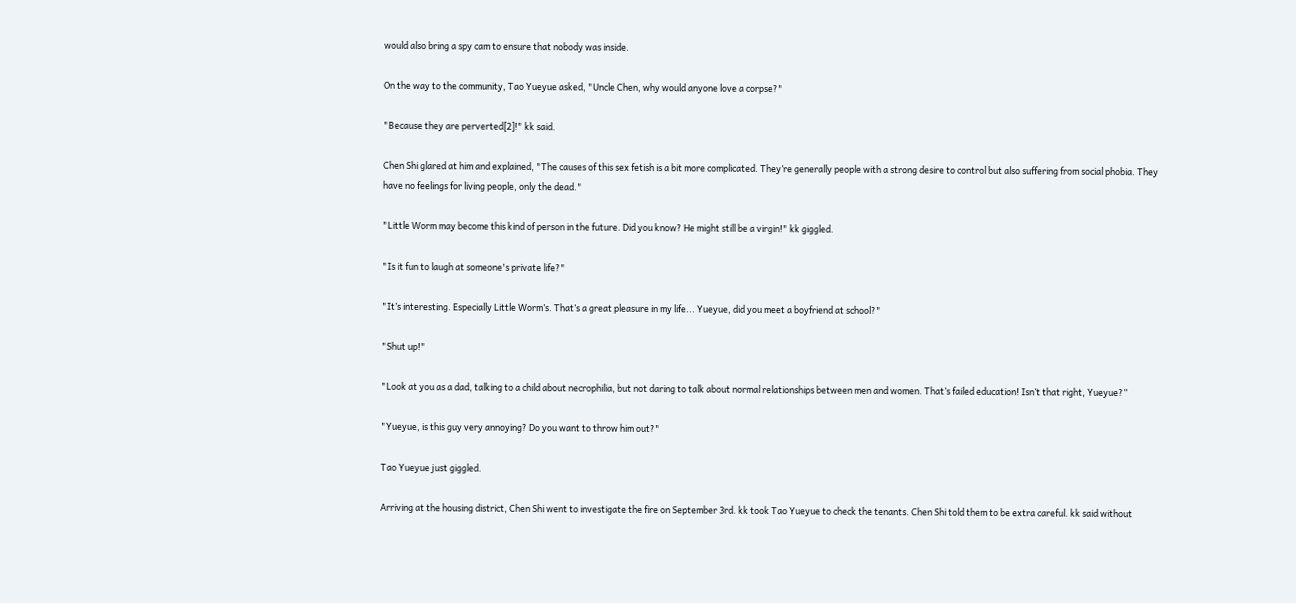would also bring a spy cam to ensure that nobody was inside.

On the way to the community, Tao Yueyue asked, "Uncle Chen, why would anyone love a corpse?"

"Because they are perverted[2]!" kk said.

Chen Shi glared at him and explained, "The causes of this sex fetish is a bit more complicated. They’re generally people with a strong desire to control but also suffering from social phobia. They have no feelings for living people, only the dead."

"Little Worm may become this kind of person in the future. Did you know? He might still be a virgin!" kk giggled.

"Is it fun to laugh at someone's private life?"

"It’s interesting. Especially Little Worm’s. That’s a great pleasure in my life... Yueyue, did you meet a boyfriend at school?"

"Shut up!"

"Look at you as a dad, talking to a child about necrophilia, but not daring to talk about normal relationships between men and women. That’s failed education! Isn’t that right, Yueyue?”

"Yueyue, is this guy very annoying? Do you want to throw him out?"

Tao Yueyue just giggled.

Arriving at the housing district, Chen Shi went to investigate the fire on September 3rd. kk took Tao Yueyue to check the tenants. Chen Shi told them to be extra careful. kk said without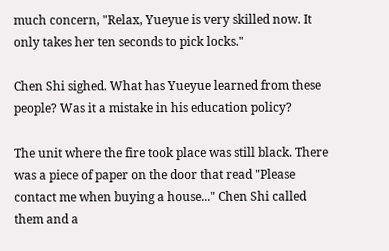much concern, "Relax, Yueyue is very skilled now. It only takes her ten seconds to pick locks."

Chen Shi sighed. What has Yueyue learned from these people? Was it a mistake in his education policy?

The unit where the fire took place was still black. There was a piece of paper on the door that read "Please contact me when buying a house..." Chen Shi called them and a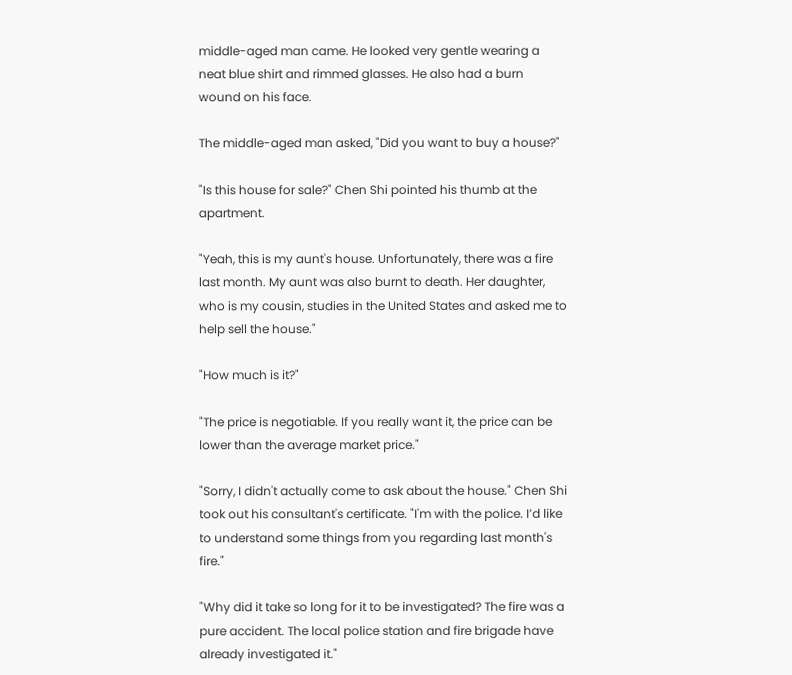middle-aged man came. He looked very gentle wearing a neat blue shirt and rimmed glasses. He also had a burn wound on his face.

The middle-aged man asked, "Did you want to buy a house?"

"Is this house for sale?" Chen Shi pointed his thumb at the apartment.

"Yeah, this is my aunt's house. Unfortunately, there was a fire last month. My aunt was also burnt to death. Her daughter, who is my cousin, studies in the United States and asked me to help sell the house."

"How much is it?"

"The price is negotiable. If you really want it, the price can be lower than the average market price."

"Sorry, I didn't actually come to ask about the house." Chen Shi took out his consultant's certificate. "I'm with the police. I’d like to understand some things from you regarding last month's fire."

"Why did it take so long for it to be investigated? The fire was a pure accident. The local police station and fire brigade have already investigated it."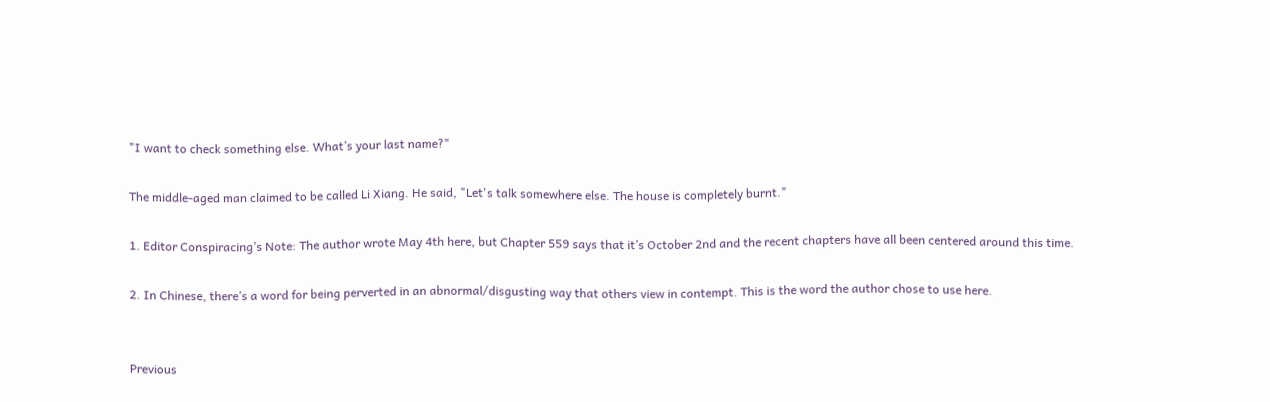"I want to check something else. What’s your last name?"

The middle-aged man claimed to be called Li Xiang. He said, "Let's talk somewhere else. The house is completely burnt."

1. Editor Conspiracing’s Note: The author wrote May 4th here, but Chapter 559 says that it’s October 2nd and the recent chapters have all been centered around this time.

2. In Chinese, there’s a word for being perverted in an abnormal/disgusting way that others view in contempt. This is the word the author chose to use here.


Previous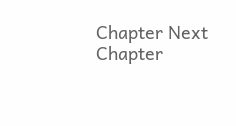Chapter Next Chapter